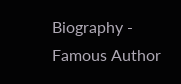Biography - Famous Author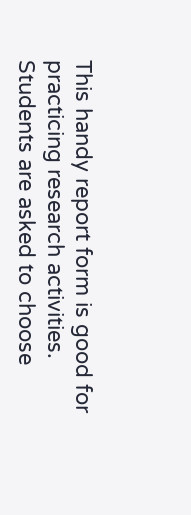This handy report form is good for practicing research activities. Students are asked to choose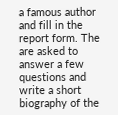a famous author and fill in the report form. The are asked to answer a few questions and write a short biography of the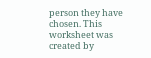person they have chosen. This worksheet was created by